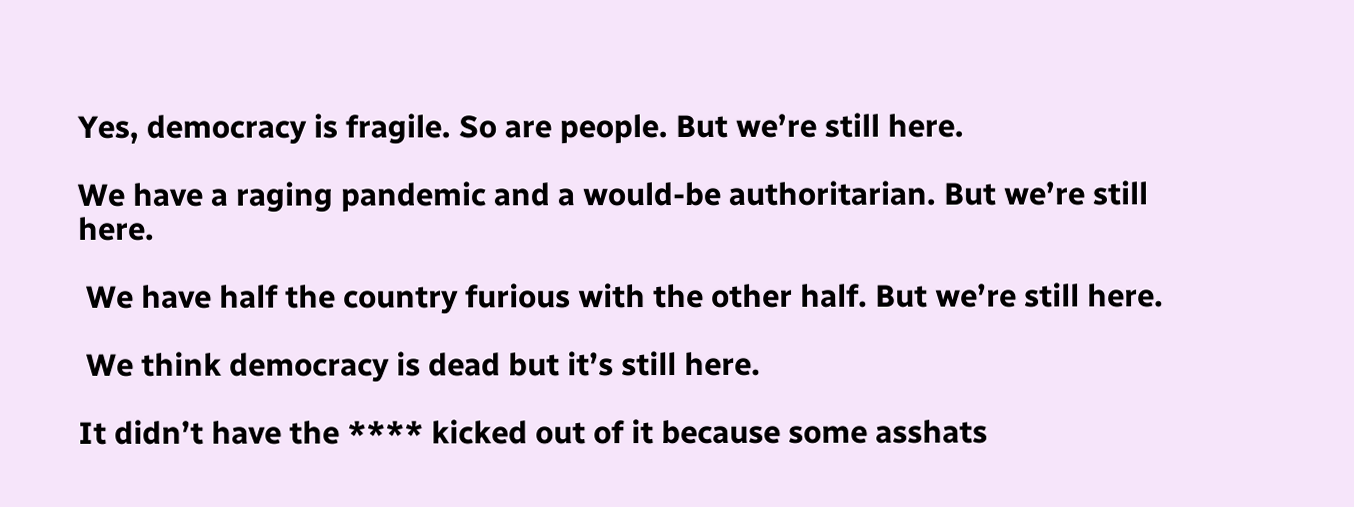Yes, democracy is fragile. So are people. But we’re still here.

We have a raging pandemic and a would-be authoritarian. But we’re still here.

 We have half the country furious with the other half. But we’re still here.

 We think democracy is dead but it’s still here.

It didn’t have the **** kicked out of it because some asshats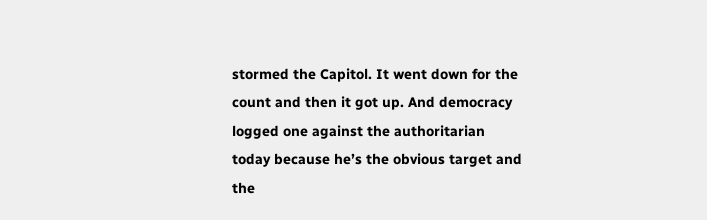stormed the Capitol. It went down for the count and then it got up. And democracy logged one against the authoritarian today because he’s the obvious target and the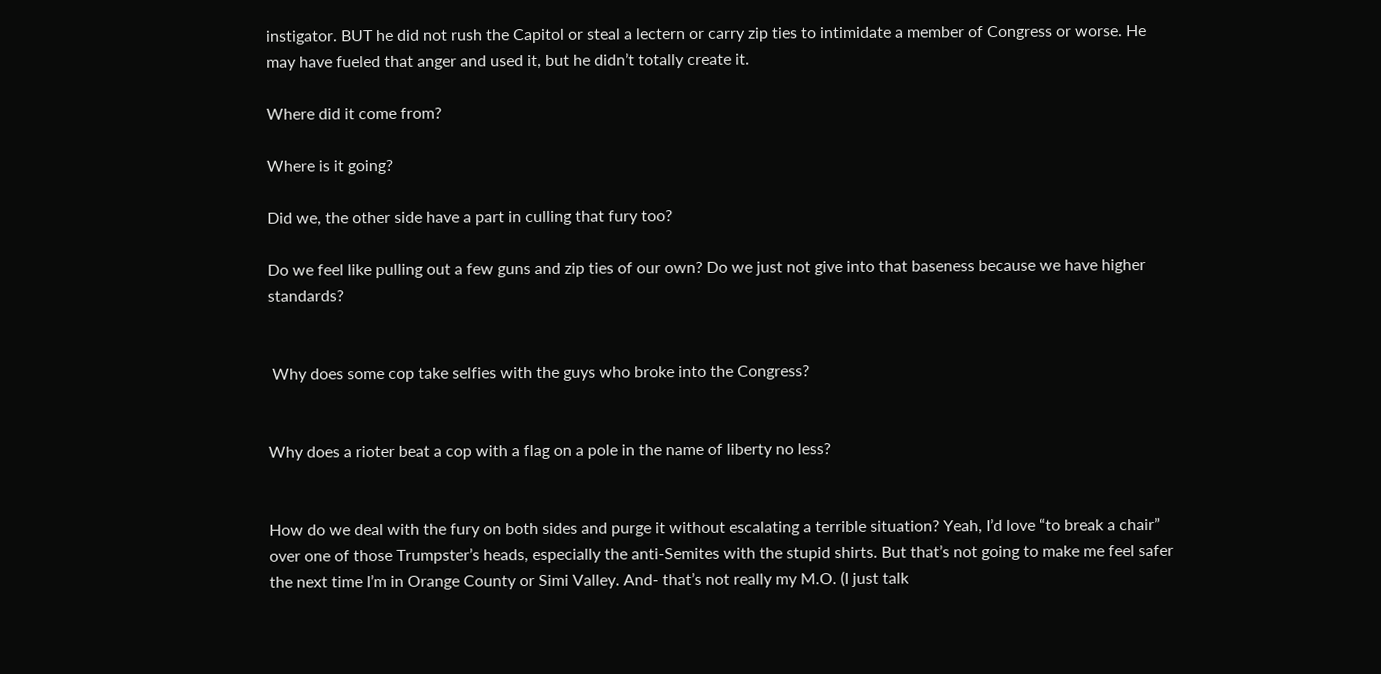instigator. BUT he did not rush the Capitol or steal a lectern or carry zip ties to intimidate a member of Congress or worse. He may have fueled that anger and used it, but he didn’t totally create it.

Where did it come from?

Where is it going?

Did we, the other side have a part in culling that fury too?

Do we feel like pulling out a few guns and zip ties of our own? Do we just not give into that baseness because we have higher standards?


 Why does some cop take selfies with the guys who broke into the Congress?


Why does a rioter beat a cop with a flag on a pole in the name of liberty no less?


How do we deal with the fury on both sides and purge it without escalating a terrible situation? Yeah, I’d love “to break a chair” over one of those Trumpster’s heads, especially the anti-Semites with the stupid shirts. But that’s not going to make me feel safer the next time I’m in Orange County or Simi Valley. And- that’s not really my M.O. (I just talk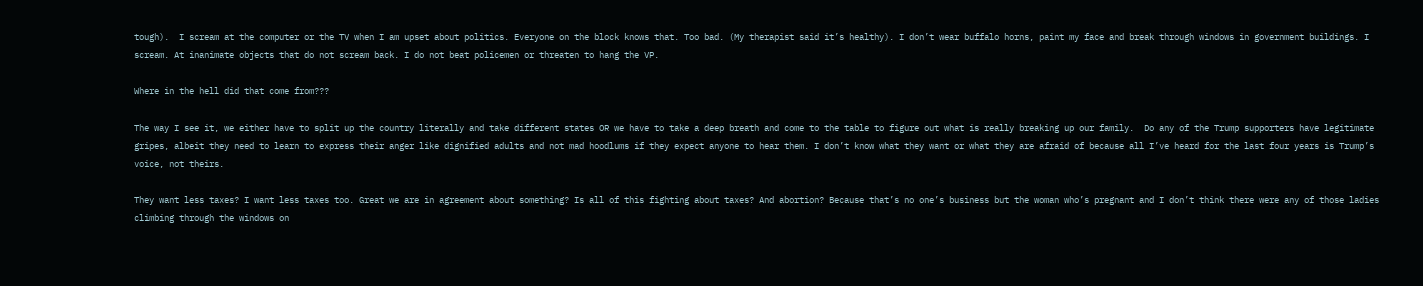tough).  I scream at the computer or the TV when I am upset about politics. Everyone on the block knows that. Too bad. (My therapist said it’s healthy). I don’t wear buffalo horns, paint my face and break through windows in government buildings. I scream. At inanimate objects that do not scream back. I do not beat policemen or threaten to hang the VP.

Where in the hell did that come from???

The way I see it, we either have to split up the country literally and take different states OR we have to take a deep breath and come to the table to figure out what is really breaking up our family.  Do any of the Trump supporters have legitimate gripes, albeit they need to learn to express their anger like dignified adults and not mad hoodlums if they expect anyone to hear them. I don’t know what they want or what they are afraid of because all I’ve heard for the last four years is Trump’s voice, not theirs.

They want less taxes? I want less taxes too. Great we are in agreement about something? Is all of this fighting about taxes? And abortion? Because that’s no one’s business but the woman who’s pregnant and I don’t think there were any of those ladies climbing through the windows on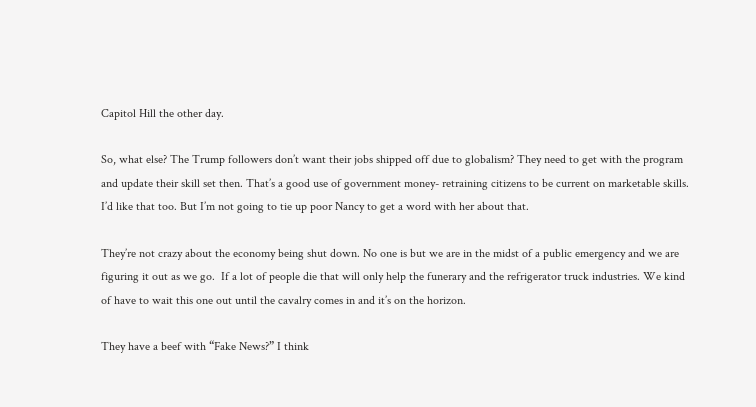Capitol Hill the other day.

So, what else? The Trump followers don’t want their jobs shipped off due to globalism? They need to get with the program and update their skill set then. That’s a good use of government money- retraining citizens to be current on marketable skills. I’d like that too. But I’m not going to tie up poor Nancy to get a word with her about that.

They’re not crazy about the economy being shut down. No one is but we are in the midst of a public emergency and we are figuring it out as we go.  If a lot of people die that will only help the funerary and the refrigerator truck industries. We kind of have to wait this one out until the cavalry comes in and it’s on the horizon.

They have a beef with “Fake News?” I think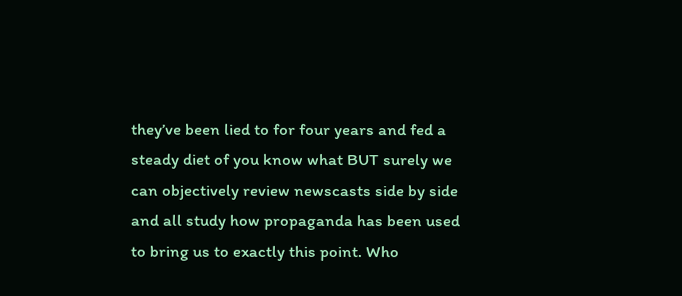they’ve been lied to for four years and fed a steady diet of you know what BUT surely we can objectively review newscasts side by side and all study how propaganda has been used to bring us to exactly this point. Who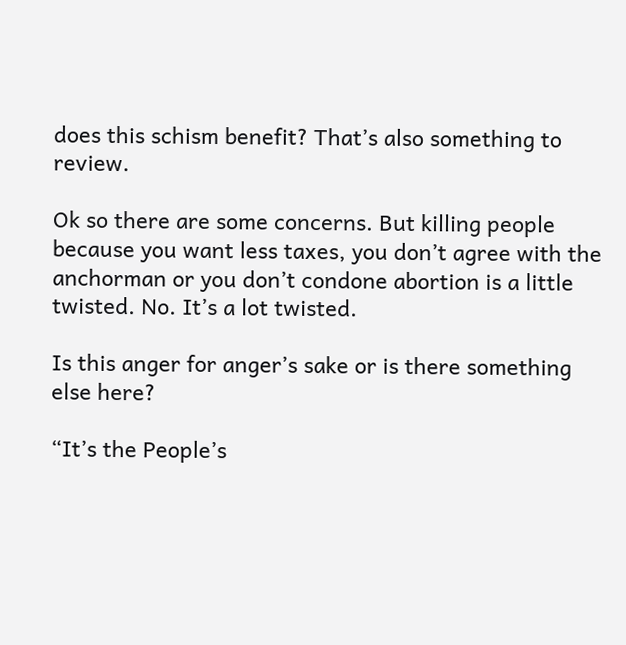does this schism benefit? That’s also something to review.

Ok so there are some concerns. But killing people because you want less taxes, you don’t agree with the anchorman or you don’t condone abortion is a little twisted. No. It’s a lot twisted.

Is this anger for anger’s sake or is there something else here?

“It’s the People’s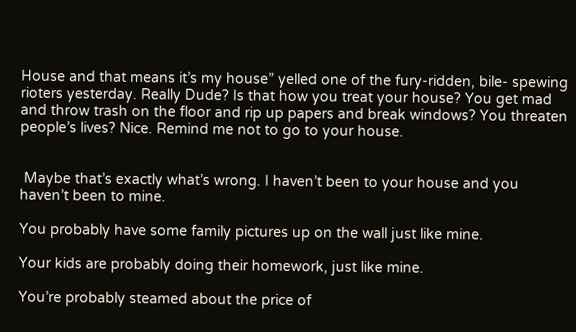House and that means it’s my house” yelled one of the fury-ridden, bile- spewing rioters yesterday. Really Dude? Is that how you treat your house? You get mad and throw trash on the floor and rip up papers and break windows? You threaten people’s lives? Nice. Remind me not to go to your house.


 Maybe that’s exactly what’s wrong. I haven’t been to your house and you haven’t been to mine.

You probably have some family pictures up on the wall just like mine.

Your kids are probably doing their homework, just like mine.

You’re probably steamed about the price of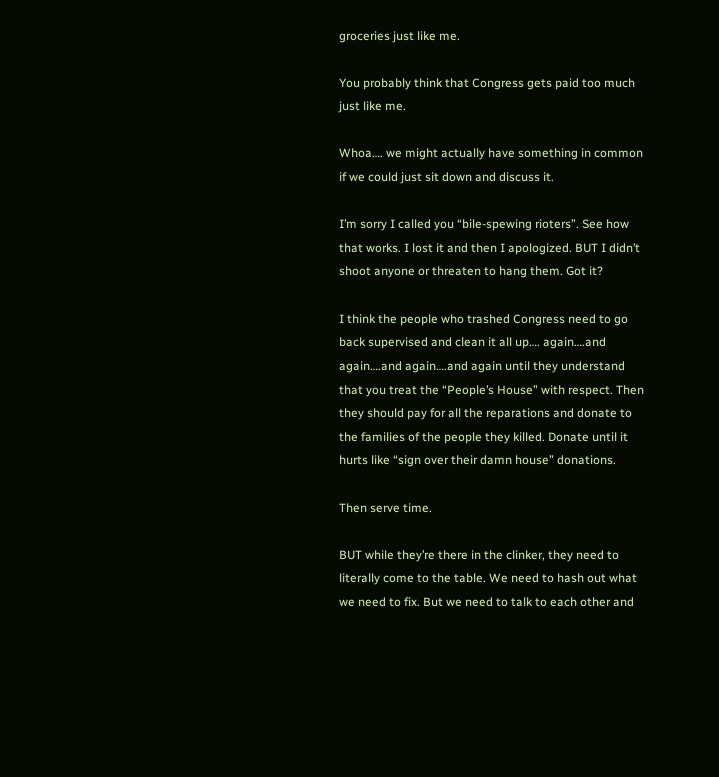groceries just like me.

You probably think that Congress gets paid too much just like me.

Whoa…. we might actually have something in common if we could just sit down and discuss it.

I’m sorry I called you “bile-spewing rioters”. See how that works. I lost it and then I apologized. BUT I didn’t shoot anyone or threaten to hang them. Got it?

I think the people who trashed Congress need to go back supervised and clean it all up…. again….and again….and again….and again until they understand that you treat the “People’s House” with respect. Then they should pay for all the reparations and donate to the families of the people they killed. Donate until it hurts like “sign over their damn house” donations.

Then serve time.

BUT while they’re there in the clinker, they need to literally come to the table. We need to hash out what we need to fix. But we need to talk to each other and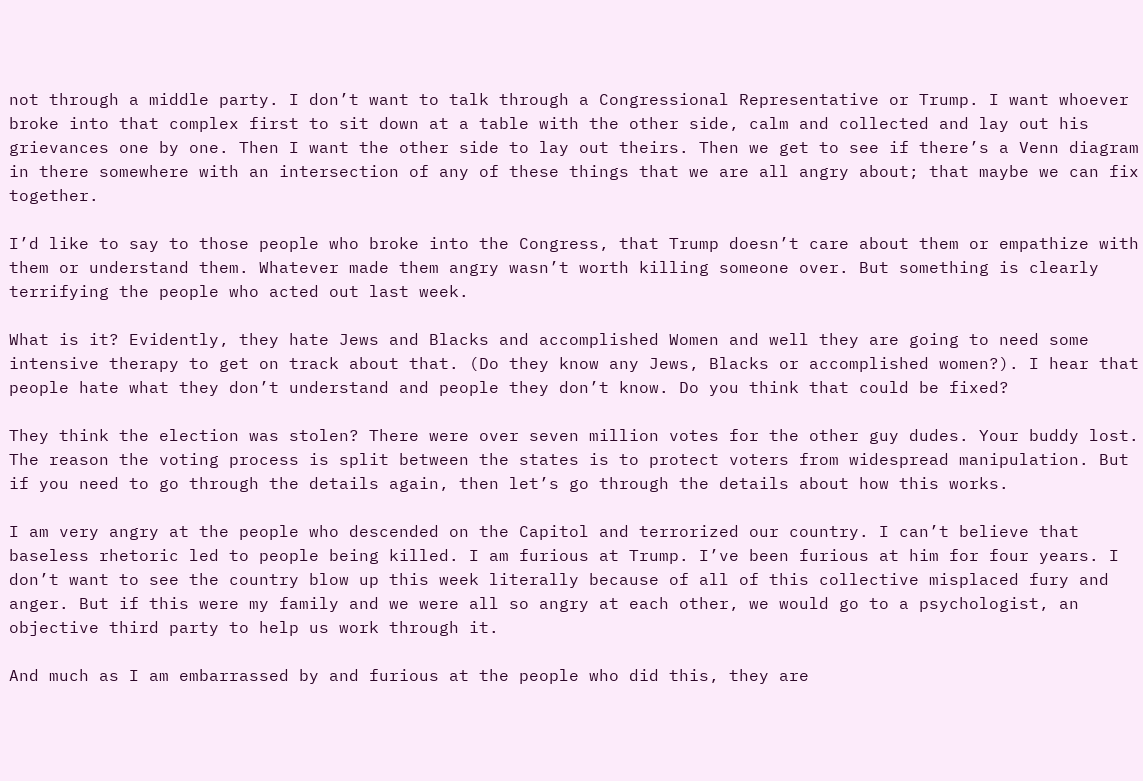not through a middle party. I don’t want to talk through a Congressional Representative or Trump. I want whoever broke into that complex first to sit down at a table with the other side, calm and collected and lay out his grievances one by one. Then I want the other side to lay out theirs. Then we get to see if there’s a Venn diagram in there somewhere with an intersection of any of these things that we are all angry about; that maybe we can fix together.

I’d like to say to those people who broke into the Congress, that Trump doesn’t care about them or empathize with them or understand them. Whatever made them angry wasn’t worth killing someone over. But something is clearly terrifying the people who acted out last week.

What is it? Evidently, they hate Jews and Blacks and accomplished Women and well they are going to need some intensive therapy to get on track about that. (Do they know any Jews, Blacks or accomplished women?). I hear that people hate what they don’t understand and people they don’t know. Do you think that could be fixed?

They think the election was stolen? There were over seven million votes for the other guy dudes. Your buddy lost. The reason the voting process is split between the states is to protect voters from widespread manipulation. But if you need to go through the details again, then let’s go through the details about how this works.

I am very angry at the people who descended on the Capitol and terrorized our country. I can’t believe that baseless rhetoric led to people being killed. I am furious at Trump. I’ve been furious at him for four years. I don’t want to see the country blow up this week literally because of all of this collective misplaced fury and anger. But if this were my family and we were all so angry at each other, we would go to a psychologist, an objective third party to help us work through it.

And much as I am embarrassed by and furious at the people who did this, they are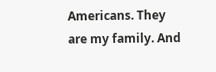Americans. They are my family. And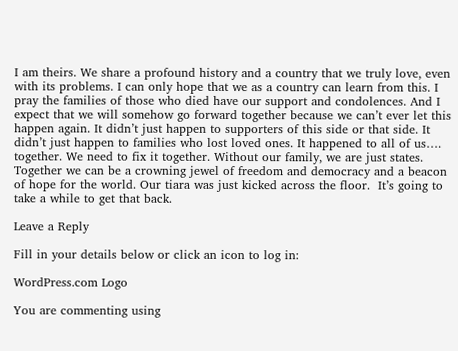I am theirs. We share a profound history and a country that we truly love, even with its problems. I can only hope that we as a country can learn from this. I pray the families of those who died have our support and condolences. And I expect that we will somehow go forward together because we can’t ever let this happen again. It didn’t just happen to supporters of this side or that side. It didn’t just happen to families who lost loved ones. It happened to all of us…. together. We need to fix it together. Without our family, we are just states. Together we can be a crowning jewel of freedom and democracy and a beacon of hope for the world. Our tiara was just kicked across the floor.  It’s going to take a while to get that back.

Leave a Reply

Fill in your details below or click an icon to log in:

WordPress.com Logo

You are commenting using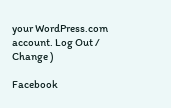your WordPress.com account. Log Out /  Change )

Facebook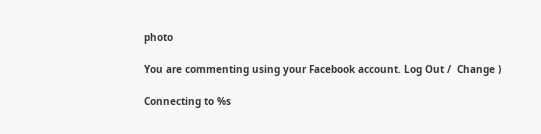photo

You are commenting using your Facebook account. Log Out /  Change )

Connecting to %s